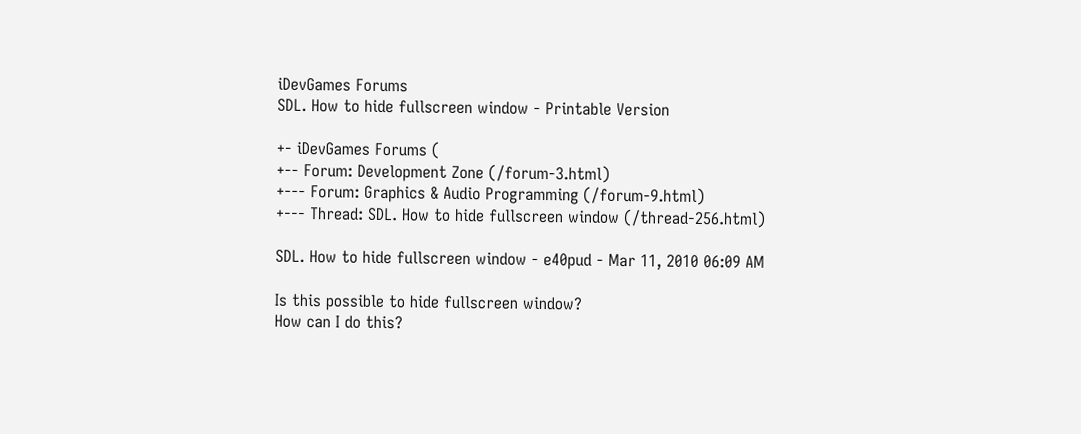iDevGames Forums
SDL. How to hide fullscreen window - Printable Version

+- iDevGames Forums (
+-- Forum: Development Zone (/forum-3.html)
+--- Forum: Graphics & Audio Programming (/forum-9.html)
+--- Thread: SDL. How to hide fullscreen window (/thread-256.html)

SDL. How to hide fullscreen window - e40pud - Mar 11, 2010 06:09 AM

Is this possible to hide fullscreen window?
How can I do this?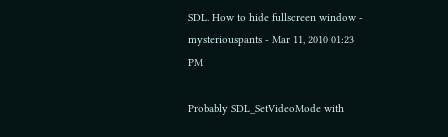SDL. How to hide fullscreen window - mysteriouspants - Mar 11, 2010 01:23 PM

Probably SDL_SetVideoMode with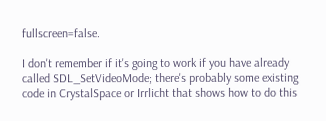fullscreen=false.

I don't remember if it's going to work if you have already called SDL_SetVideoMode; there's probably some existing code in CrystalSpace or Irrlicht that shows how to do this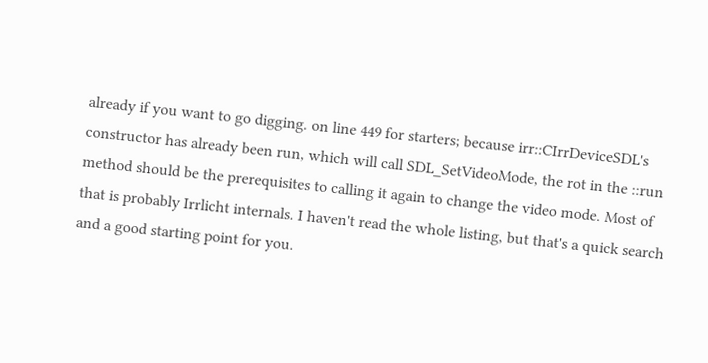already if you want to go digging. on line 449 for starters; because irr::CIrrDeviceSDL's constructor has already been run, which will call SDL_SetVideoMode, the rot in the ::run method should be the prerequisites to calling it again to change the video mode. Most of that is probably Irrlicht internals. I haven't read the whole listing, but that's a quick search and a good starting point for you.